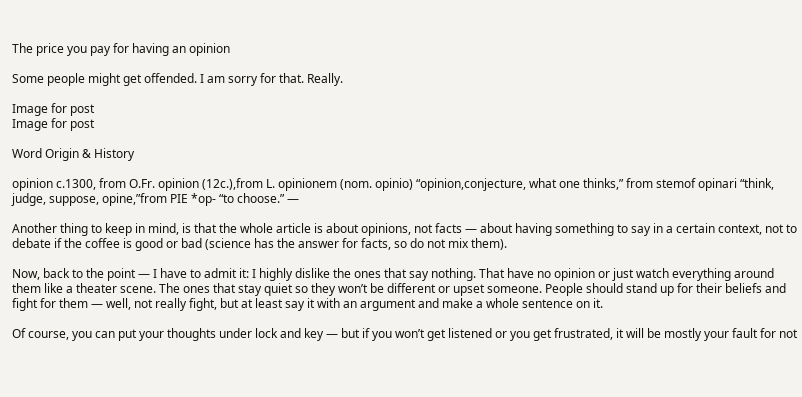The price you pay for having an opinion

Some people might get offended. I am sorry for that. Really.

Image for post
Image for post

Word Origin & History

opinion c.1300, from O.Fr. opinion (12c.),from L. opinionem (nom. opinio) “opinion,conjecture, what one thinks,” from stemof opinari “think, judge, suppose, opine,”from PIE *op- “to choose.” —

Another thing to keep in mind, is that the whole article is about opinions, not facts — about having something to say in a certain context, not to debate if the coffee is good or bad (science has the answer for facts, so do not mix them).

Now, back to the point — I have to admit it: I highly dislike the ones that say nothing. That have no opinion or just watch everything around them like a theater scene. The ones that stay quiet so they won’t be different or upset someone. People should stand up for their beliefs and fight for them — well, not really fight, but at least say it with an argument and make a whole sentence on it.

Of course, you can put your thoughts under lock and key — but if you won’t get listened or you get frustrated, it will be mostly your fault for not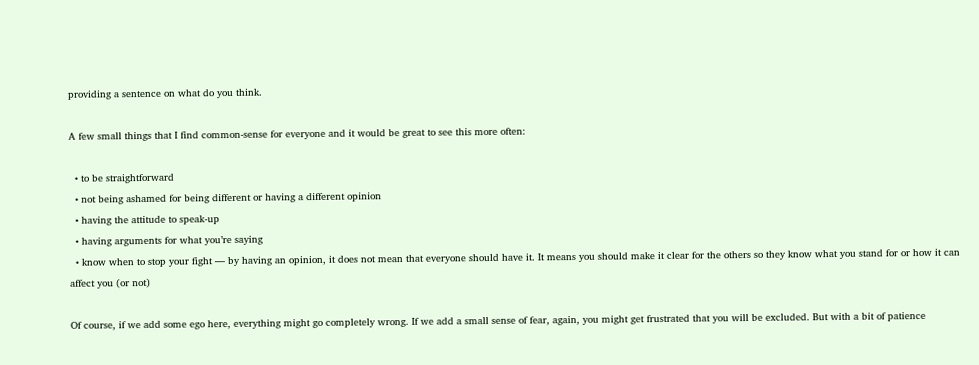providing a sentence on what do you think.

A few small things that I find common-sense for everyone and it would be great to see this more often:

  • to be straightforward
  • not being ashamed for being different or having a different opinion
  • having the attitude to speak-up
  • having arguments for what you’re saying
  • know when to stop your fight — by having an opinion, it does not mean that everyone should have it. It means you should make it clear for the others so they know what you stand for or how it can affect you (or not)

Of course, if we add some ego here, everything might go completely wrong. If we add a small sense of fear, again, you might get frustrated that you will be excluded. But with a bit of patience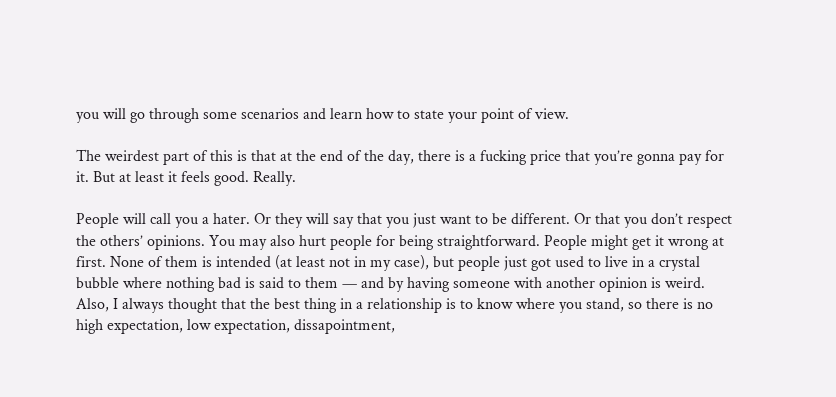you will go through some scenarios and learn how to state your point of view.

The weirdest part of this is that at the end of the day, there is a fucking price that you’re gonna pay for it. But at least it feels good. Really.

People will call you a hater. Or they will say that you just want to be different. Or that you don’t respect the others’ opinions. You may also hurt people for being straightforward. People might get it wrong at first. None of them is intended (at least not in my case), but people just got used to live in a crystal bubble where nothing bad is said to them — and by having someone with another opinion is weird. Also, I always thought that the best thing in a relationship is to know where you stand, so there is no high expectation, low expectation, dissapointment,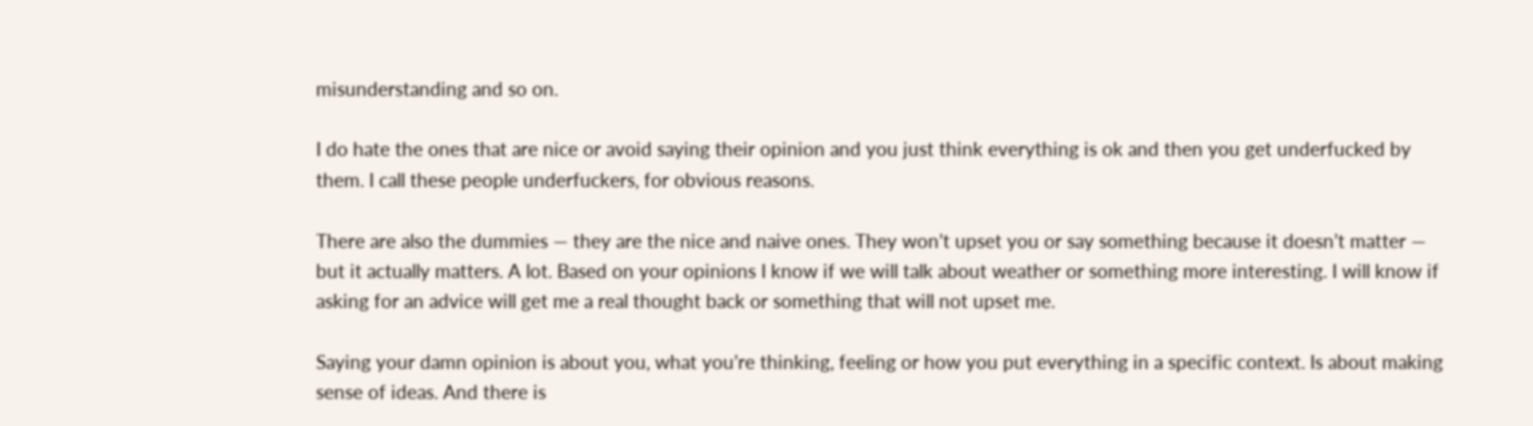misunderstanding and so on.

I do hate the ones that are nice or avoid saying their opinion and you just think everything is ok and then you get underfucked by them. I call these people underfuckers, for obvious reasons.

There are also the dummies — they are the nice and naive ones. They won’t upset you or say something because it doesn’t matter — but it actually matters. A lot. Based on your opinions I know if we will talk about weather or something more interesting. I will know if asking for an advice will get me a real thought back or something that will not upset me.

Saying your damn opinion is about you, what you’re thinking, feeling or how you put everything in a specific context. Is about making sense of ideas. And there is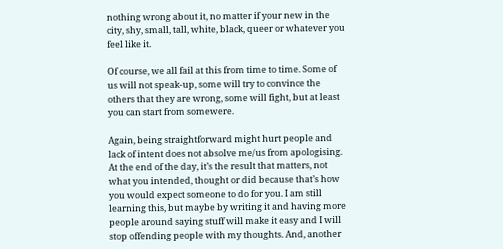nothing wrong about it, no matter if your new in the city, shy, small, tall, white, black, queer or whatever you feel like it.

Of course, we all fail at this from time to time. Some of us will not speak-up, some will try to convince the others that they are wrong, some will fight, but at least you can start from somewere.

Again, being straightforward might hurt people and lack of intent does not absolve me/us from apologising. At the end of the day, it’s the result that matters, not what you intended, thought or did because that’s how you would expect someone to do for you. I am still learning this, but maybe by writing it and having more people around saying stuff will make it easy and I will stop offending people with my thoughts. And, another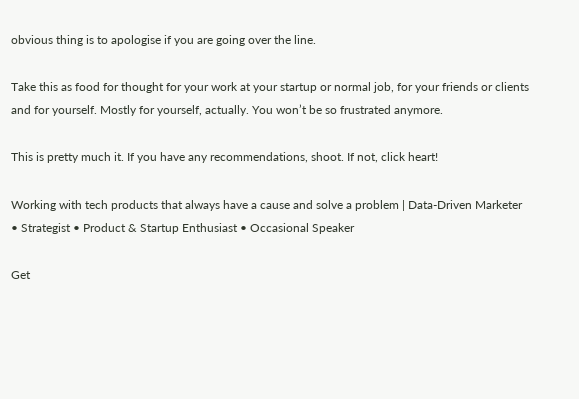obvious thing is to apologise if you are going over the line.

Take this as food for thought for your work at your startup or normal job, for your friends or clients and for yourself. Mostly for yourself, actually. You won’t be so frustrated anymore.

This is pretty much it. If you have any recommendations, shoot. If not, click heart!

Working with tech products that always have a cause and solve a problem | Data-Driven Marketer • Strategist • Product & Startup Enthusiast • Occasional Speaker

Get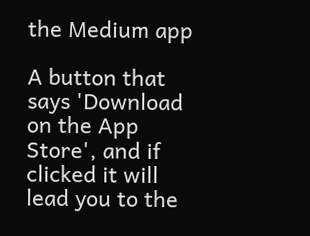the Medium app

A button that says 'Download on the App Store', and if clicked it will lead you to the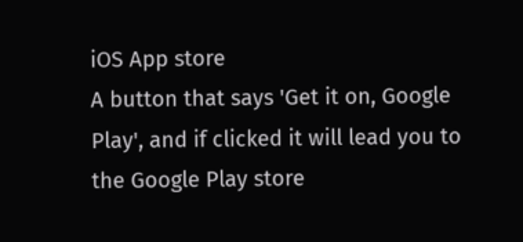iOS App store
A button that says 'Get it on, Google Play', and if clicked it will lead you to the Google Play store